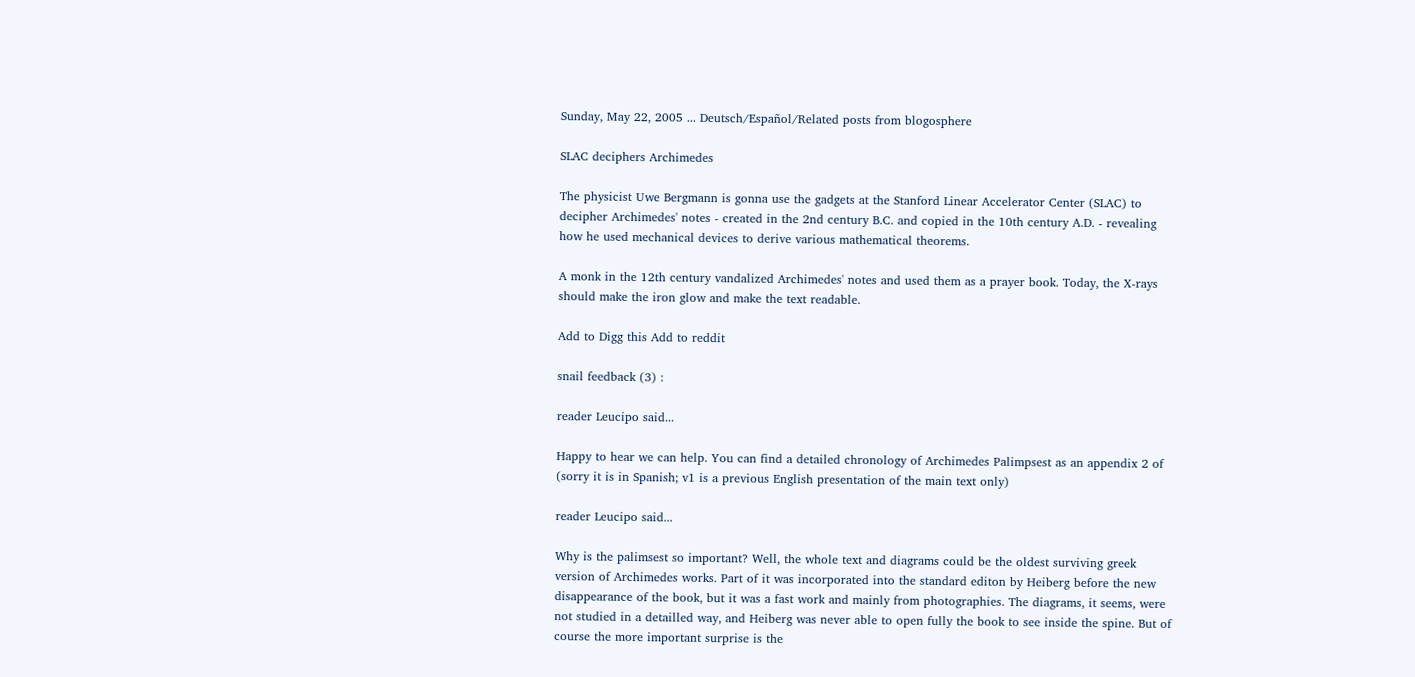Sunday, May 22, 2005 ... Deutsch/Español/Related posts from blogosphere

SLAC deciphers Archimedes

The physicist Uwe Bergmann is gonna use the gadgets at the Stanford Linear Accelerator Center (SLAC) to decipher Archimedes' notes - created in the 2nd century B.C. and copied in the 10th century A.D. - revealing how he used mechanical devices to derive various mathematical theorems.

A monk in the 12th century vandalized Archimedes' notes and used them as a prayer book. Today, the X-rays should make the iron glow and make the text readable.

Add to Digg this Add to reddit

snail feedback (3) :

reader Leucipo said...

Happy to hear we can help. You can find a detailed chronology of Archimedes Palimpsest as an appendix 2 of
(sorry it is in Spanish; v1 is a previous English presentation of the main text only)

reader Leucipo said...

Why is the palimsest so important? Well, the whole text and diagrams could be the oldest surviving greek version of Archimedes works. Part of it was incorporated into the standard editon by Heiberg before the new disappearance of the book, but it was a fast work and mainly from photographies. The diagrams, it seems, were not studied in a detailled way, and Heiberg was never able to open fully the book to see inside the spine. But of course the more important surprise is the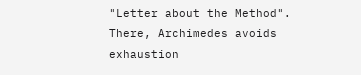"Letter about the Method". There, Archimedes avoids exhaustion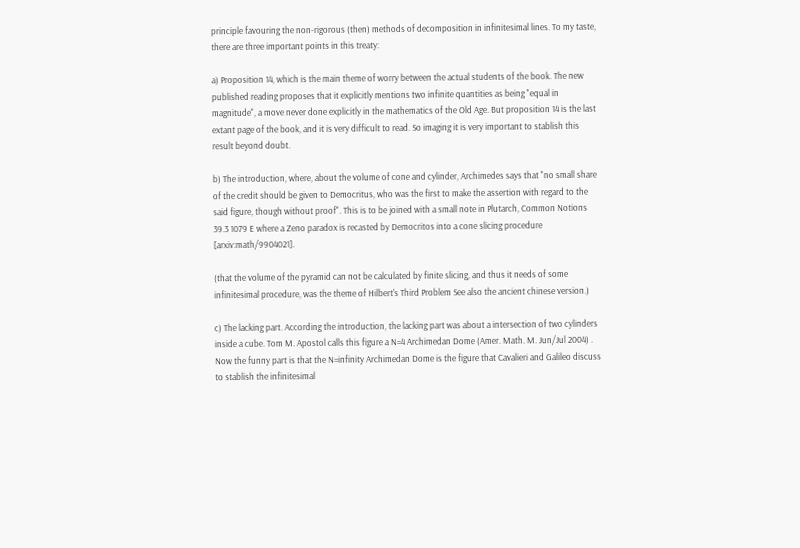principle favouring the non-rigorous (then) methods of decomposition in infinitesimal lines. To my taste, there are three important points in this treaty:

a) Proposition 14, which is the main theme of worry between the actual students of the book. The new published reading proposes that it explicitly mentions two infinite quantities as being "equal in magnitude", a move never done explicitly in the mathematics of the Old Age. But proposition 14 is the last extant page of the book, and it is very difficult to read. So imaging it is very important to stablish this result beyond doubt.

b) The introduction, where, about the volume of cone and cylinder, Archimedes says that "no small share of the credit should be given to Democritus, who was the first to make the assertion with regard to the said figure, though without proof". This is to be joined with a small note in Plutarch, Common Notions 39.3 1079 E where a Zeno paradox is recasted by Democritos into a cone slicing procedure [arxiv:math/9904021].

(that the volume of the pyramid can not be calculated by finite slicing, and thus it needs of some infinitesimal procedure, was the theme of Hilbert's Third Problem See also the ancient chinese version.)

c) The lacking part. According the introduction, the lacking part was about a intersection of two cylinders inside a cube. Tom M. Apostol calls this figure a N=4 Archimedan Dome (Amer. Math. M. Jun/Jul 2004) . Now the funny part is that the N=infinity Archimedan Dome is the figure that Cavalieri and Galileo discuss to stablish the infinitesimal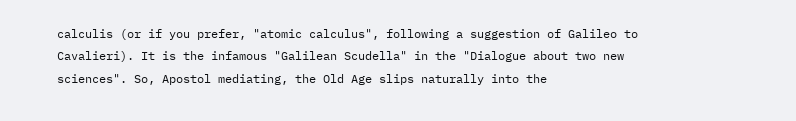calculis (or if you prefer, "atomic calculus", following a suggestion of Galileo to Cavalieri). It is the infamous "Galilean Scudella" in the "Dialogue about two new sciences". So, Apostol mediating, the Old Age slips naturally into the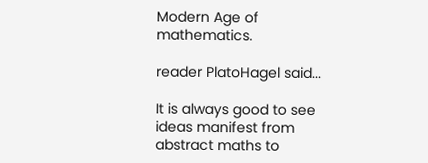Modern Age of mathematics.

reader PlatoHagel said...

It is always good to see ideas manifest from abstract maths to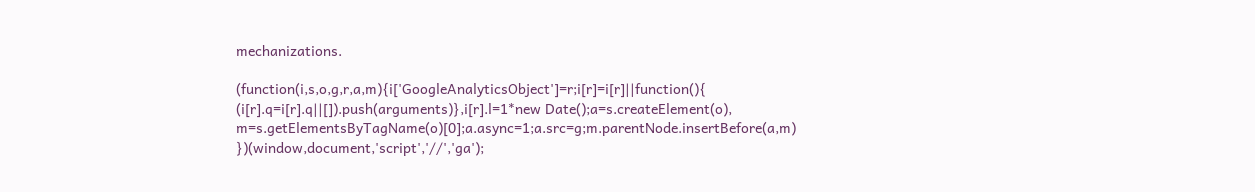mechanizations.

(function(i,s,o,g,r,a,m){i['GoogleAnalyticsObject']=r;i[r]=i[r]||function(){ (i[r].q=i[r].q||[]).push(arguments)},i[r].l=1*new Date();a=s.createElement(o), m=s.getElementsByTagName(o)[0];a.async=1;a.src=g;m.parentNode.insertBefore(a,m) })(window,document,'script','//','ga');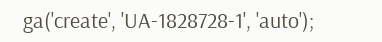ga('create', 'UA-1828728-1', 'auto');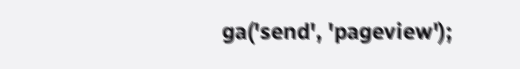ga('send', 'pageview');